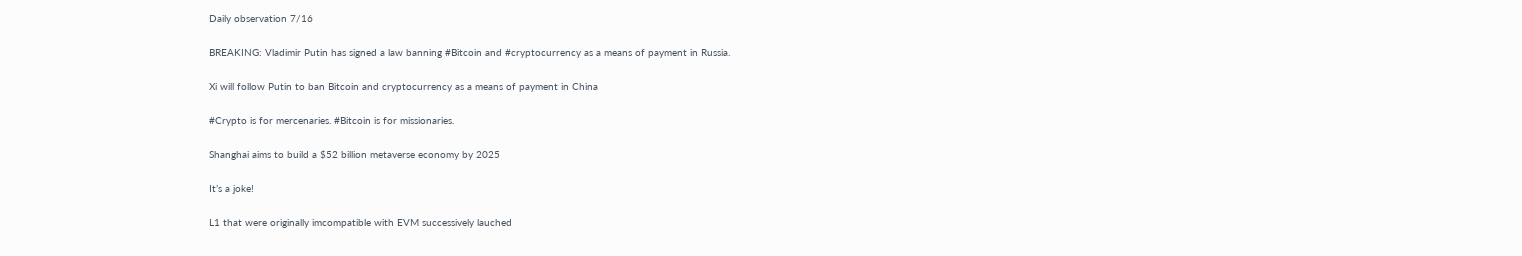Daily observation 7/16

BREAKING: Vladimir Putin has signed a law banning #Bitcoin and #cryptocurrency as a means of payment in Russia.

Xi will follow Putin to ban Bitcoin and cryptocurrency as a means of payment in China

#Crypto is for mercenaries. #Bitcoin is for missionaries.

Shanghai aims to build a $52 billion metaverse economy by 2025

It’s a joke!

L1 that were originally imcompatible with EVM successively lauched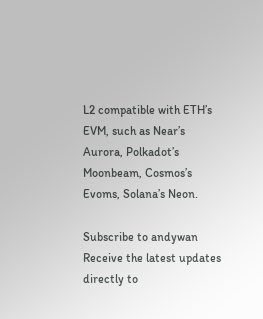L2 compatible with ETH’s EVM, such as Near’s Aurora, Polkadot’s Moonbeam, Cosmos’s Evoms, Solana’s Neon.

Subscribe to andywan
Receive the latest updates directly to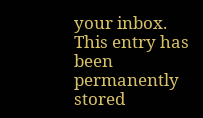your inbox.
This entry has been permanently stored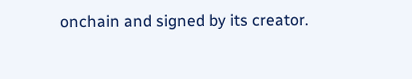onchain and signed by its creator.